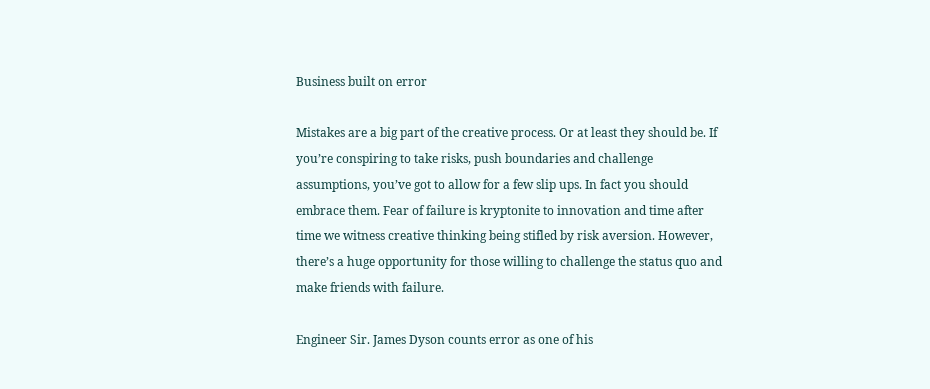Business built on error

Mistakes are a big part of the creative process. Or at least they should be. If you’re conspiring to take risks, push boundaries and challenge assumptions, you’ve got to allow for a few slip ups. In fact you should embrace them. Fear of failure is kryptonite to innovation and time after time we witness creative thinking being stifled by risk aversion. However, there’s a huge opportunity for those willing to challenge the status quo and make friends with failure.

Engineer Sir. James Dyson counts error as one of his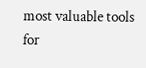most valuable tools for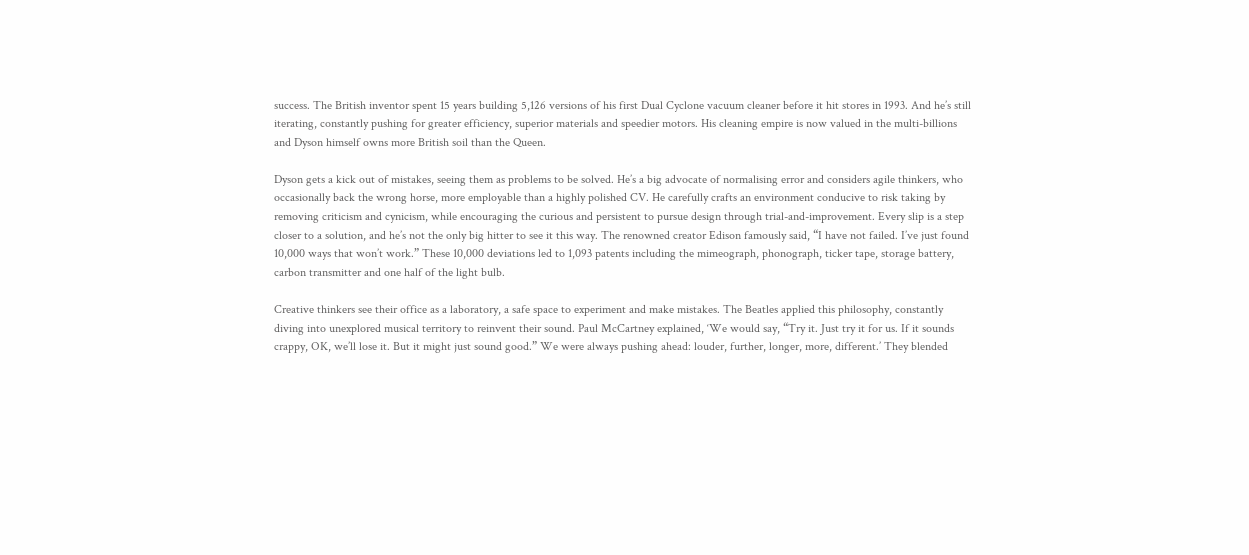success. The British inventor spent 15 years building 5,126 versions of his first Dual Cyclone vacuum cleaner before it hit stores in 1993. And he’s still iterating, constantly pushing for greater efficiency, superior materials and speedier motors. His cleaning empire is now valued in the multi-billions and Dyson himself owns more British soil than the Queen.

Dyson gets a kick out of mistakes, seeing them as problems to be solved. He’s a big advocate of normalising error and considers agile thinkers, who occasionally back the wrong horse, more employable than a highly polished CV. He carefully crafts an environment conducive to risk taking by removing criticism and cynicism, while encouraging the curious and persistent to pursue design through trial-and-improvement. Every slip is a step closer to a solution, and he’s not the only big hitter to see it this way. The renowned creator Edison famously said, “I have not failed. I’ve just found 10,000 ways that won’t work.” These 10,000 deviations led to 1,093 patents including the mimeograph, phonograph, ticker tape, storage battery, carbon transmitter and one half of the light bulb.

Creative thinkers see their office as a laboratory, a safe space to experiment and make mistakes. The Beatles applied this philosophy, constantly diving into unexplored musical territory to reinvent their sound. Paul McCartney explained, ‘We would say, “Try it. Just try it for us. If it sounds crappy, OK, we’ll lose it. But it might just sound good.” We were always pushing ahead: louder, further, longer, more, different.’ They blended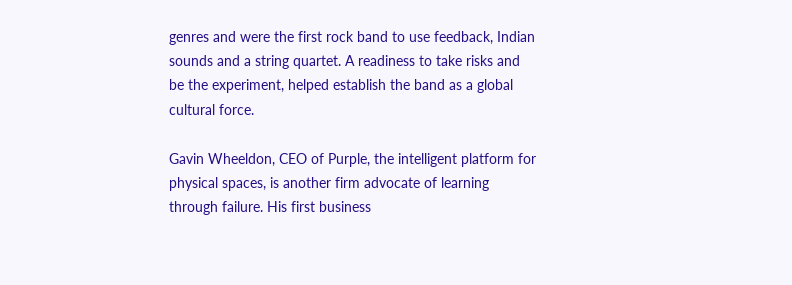genres and were the first rock band to use feedback, Indian sounds and a string quartet. A readiness to take risks and be the experiment, helped establish the band as a global cultural force.

Gavin Wheeldon, CEO of Purple, the intelligent platform for physical spaces, is another firm advocate of learning through failure. His first business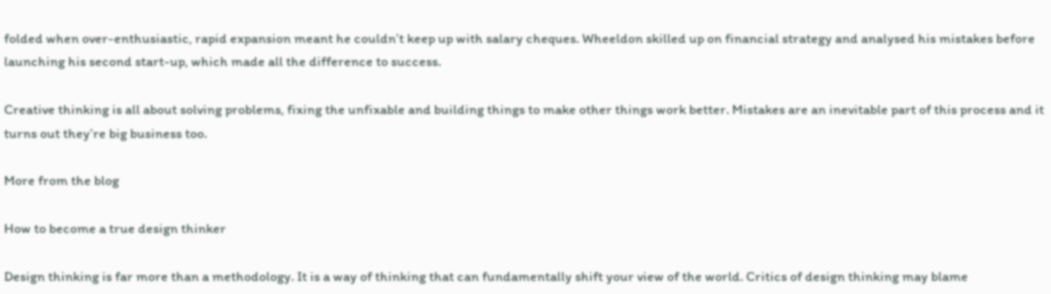folded when over-enthusiastic, rapid expansion meant he couldn’t keep up with salary cheques. Wheeldon skilled up on financial strategy and analysed his mistakes before launching his second start-up, which made all the difference to success.

Creative thinking is all about solving problems, fixing the unfixable and building things to make other things work better. Mistakes are an inevitable part of this process and it turns out they’re big business too.

More from the blog

How to become a true design thinker

Design thinking is far more than a methodology. It is a way of thinking that can fundamentally shift your view of the world. Critics of design thinking may blame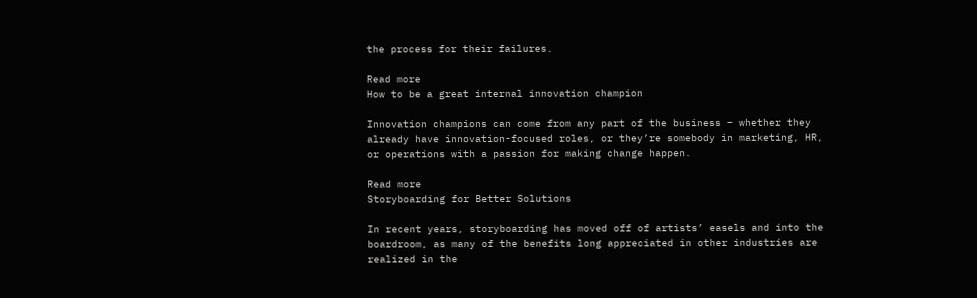the process for their failures.

Read more
How to be a great internal innovation champion

Innovation champions can come from any part of the business – whether they already have innovation-focused roles, or they’re somebody in marketing, HR, or operations with a passion for making change happen.

Read more
Storyboarding for Better Solutions

In recent years, storyboarding has moved off of artists’ easels and into the boardroom, as many of the benefits long appreciated in other industries are realized in the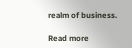realm of business.

Read more